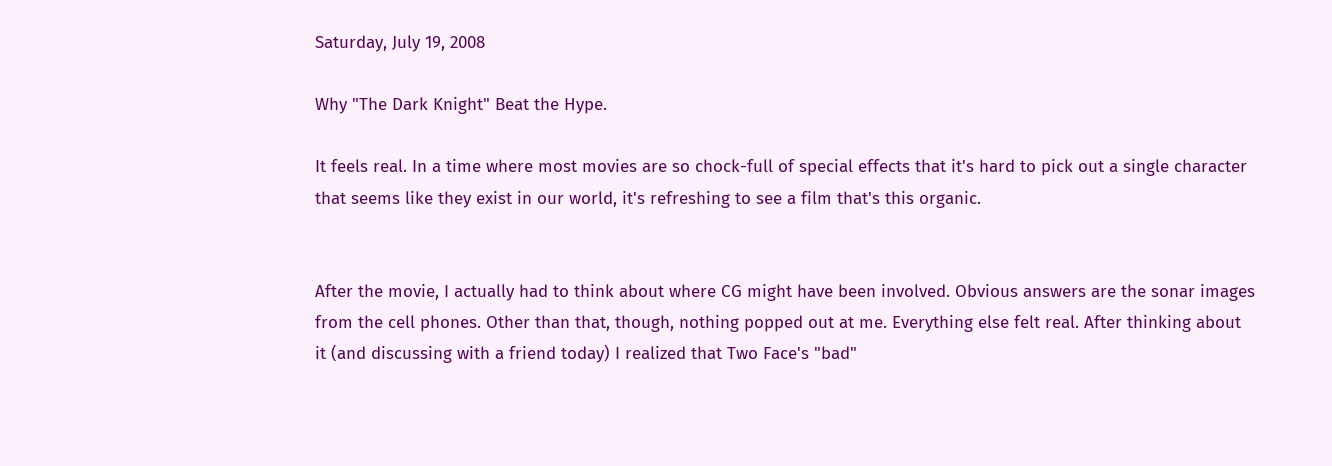Saturday, July 19, 2008

Why "The Dark Knight" Beat the Hype.

It feels real. In a time where most movies are so chock-full of special effects that it's hard to pick out a single character that seems like they exist in our world, it's refreshing to see a film that's this organic.


After the movie, I actually had to think about where CG might have been involved. Obvious answers are the sonar images from the cell phones. Other than that, though, nothing popped out at me. Everything else felt real. After thinking about it (and discussing with a friend today) I realized that Two Face's "bad"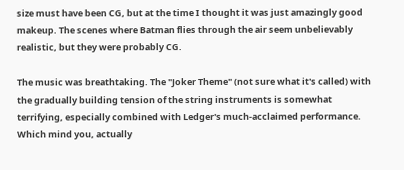size must have been CG, but at the time I thought it was just amazingly good makeup. The scenes where Batman flies through the air seem unbelievably realistic, but they were probably CG.

The music was breathtaking. The "Joker Theme" (not sure what it's called) with the gradually building tension of the string instruments is somewhat terrifying, especially combined with Ledger's much-acclaimed performance. Which mind you, actually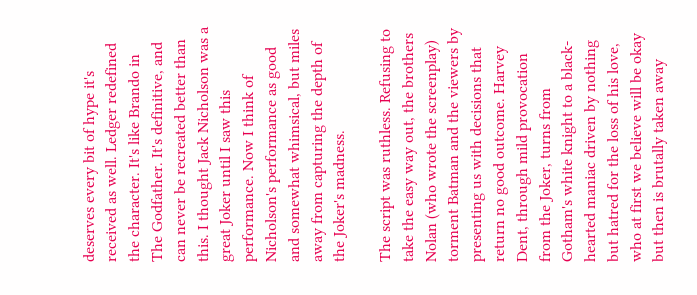deserves every bit of hype it's received as well. Ledger redefined the character. It's like Brando in The Godfather. It's definitive, and can never be recreated better than this. I thought Jack Nicholson was a great Joker until I saw this performance. Now I think of Nicholson's performance as good and somewhat whimsical, but miles away from capturing the depth of the Joker's madness.

The script was ruthless. Refusing to take the easy way out, the brothers Nolan (who wrote the screenplay) torment Batman and the viewers by presenting us with decisions that return no good outcome. Harvey Dent, through mild provocation from the Joker, turns from Gotham's white knight to a black-hearted maniac driven by nothing but hatred for the loss of his love, who at first we believe will be okay but then is brutally taken away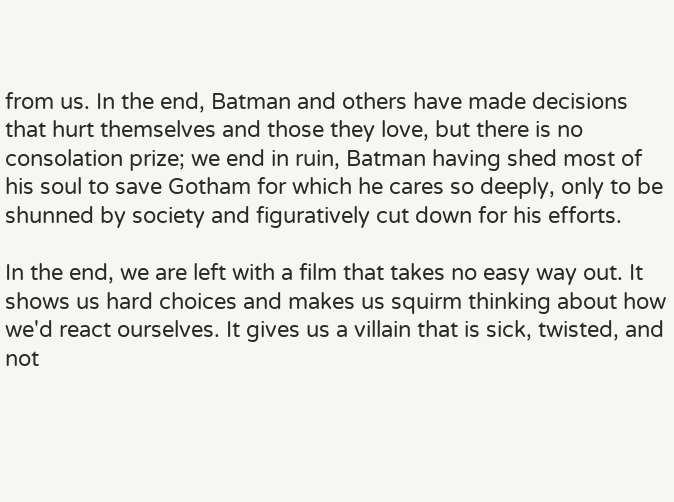from us. In the end, Batman and others have made decisions that hurt themselves and those they love, but there is no consolation prize; we end in ruin, Batman having shed most of his soul to save Gotham for which he cares so deeply, only to be shunned by society and figuratively cut down for his efforts.

In the end, we are left with a film that takes no easy way out. It shows us hard choices and makes us squirm thinking about how we'd react ourselves. It gives us a villain that is sick, twisted, and not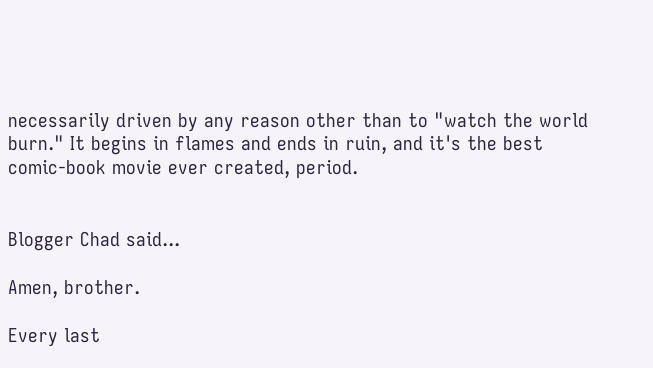necessarily driven by any reason other than to "watch the world burn." It begins in flames and ends in ruin, and it's the best comic-book movie ever created, period.


Blogger Chad said...

Amen, brother.

Every last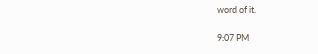word of it.

9:07 PM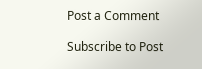Post a Comment

Subscribe to Post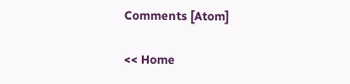Comments [Atom]

<< Home